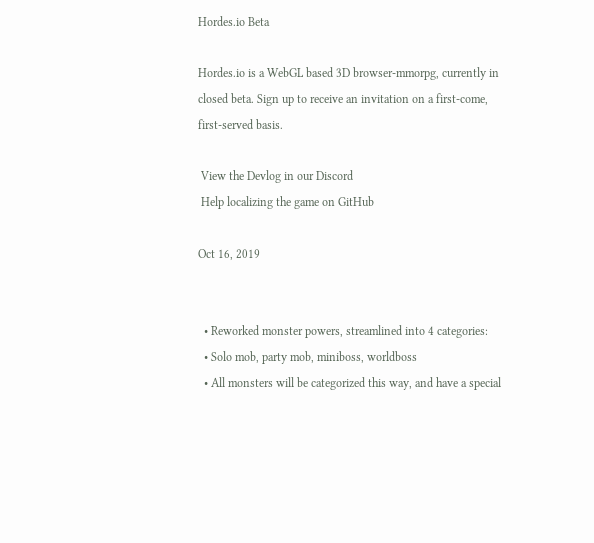Hordes.io Beta

Hordes.io is a WebGL based 3D browser-mmorpg, currently in closed beta. Sign up to receive an invitation on a first-come, first-served basis.

 View the Devlog in our Discord
 Help localizing the game on GitHub

Oct 16, 2019


  • Reworked monster powers, streamlined into 4 categories:
  • Solo mob, party mob, miniboss, worldboss
  • All monsters will be categorized this way, and have a special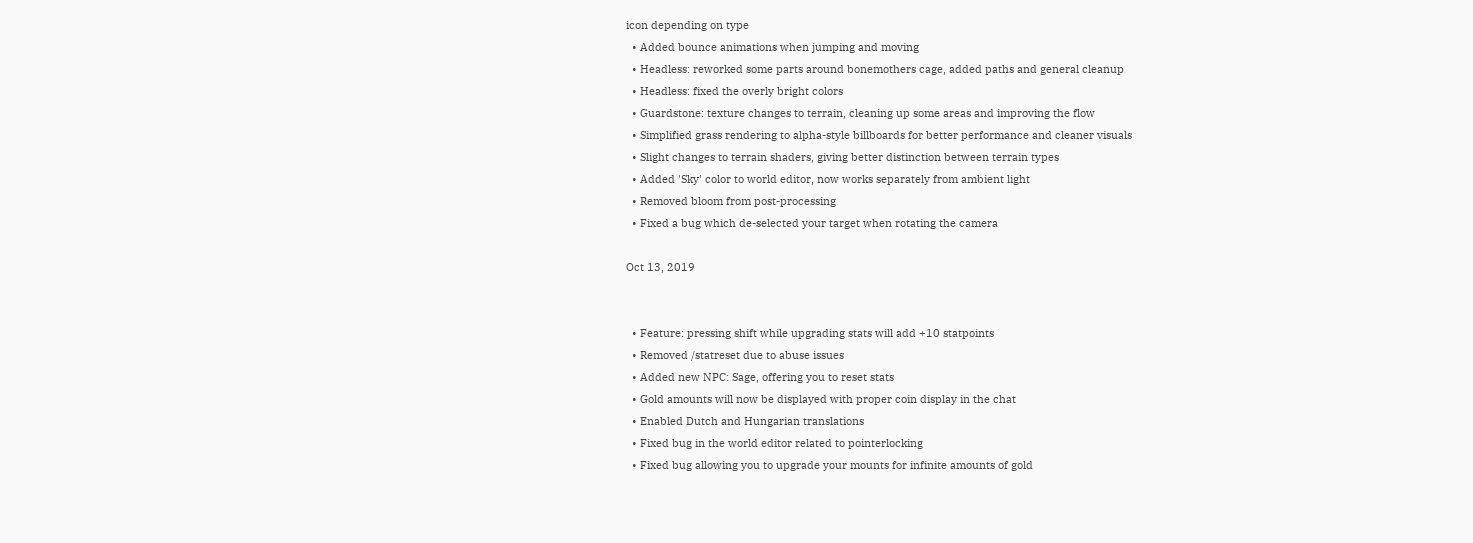icon depending on type
  • Added bounce animations when jumping and moving
  • Headless: reworked some parts around bonemothers cage, added paths and general cleanup
  • Headless: fixed the overly bright colors
  • Guardstone: texture changes to terrain, cleaning up some areas and improving the flow
  • Simplified grass rendering to alpha-style billboards for better performance and cleaner visuals
  • Slight changes to terrain shaders, giving better distinction between terrain types
  • Added 'Sky' color to world editor, now works separately from ambient light
  • Removed bloom from post-processing
  • Fixed a bug which de-selected your target when rotating the camera

Oct 13, 2019


  • Feature: pressing shift while upgrading stats will add +10 statpoints
  • Removed /statreset due to abuse issues
  • Added new NPC: Sage, offering you to reset stats
  • Gold amounts will now be displayed with proper coin display in the chat
  • Enabled Dutch and Hungarian translations
  • Fixed bug in the world editor related to pointerlocking
  • Fixed bug allowing you to upgrade your mounts for infinite amounts of gold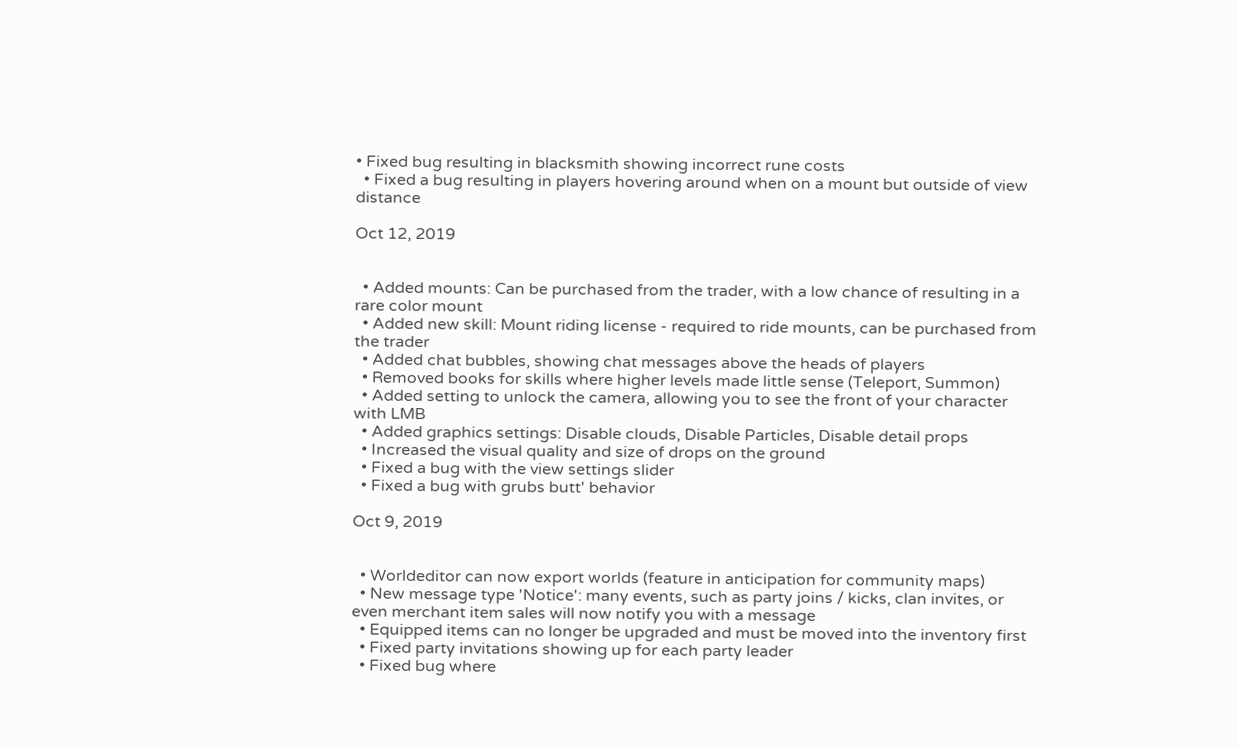• Fixed bug resulting in blacksmith showing incorrect rune costs
  • Fixed a bug resulting in players hovering around when on a mount but outside of view distance

Oct 12, 2019


  • Added mounts: Can be purchased from the trader, with a low chance of resulting in a rare color mount
  • Added new skill: Mount riding license - required to ride mounts, can be purchased from the trader
  • Added chat bubbles, showing chat messages above the heads of players
  • Removed books for skills where higher levels made little sense (Teleport, Summon)
  • Added setting to unlock the camera, allowing you to see the front of your character with LMB
  • Added graphics settings: Disable clouds, Disable Particles, Disable detail props
  • Increased the visual quality and size of drops on the ground
  • Fixed a bug with the view settings slider
  • Fixed a bug with grubs butt' behavior

Oct 9, 2019


  • Worldeditor can now export worlds (feature in anticipation for community maps)
  • New message type 'Notice': many events, such as party joins / kicks, clan invites, or even merchant item sales will now notify you with a message
  • Equipped items can no longer be upgraded and must be moved into the inventory first
  • Fixed party invitations showing up for each party leader
  • Fixed bug where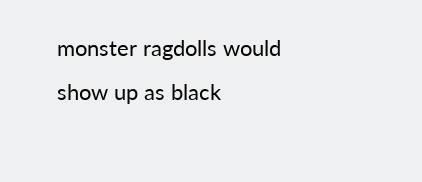monster ragdolls would show up as black